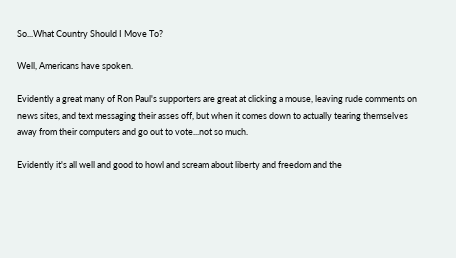So...What Country Should I Move To?

Well, Americans have spoken.

Evidently a great many of Ron Paul's supporters are great at clicking a mouse, leaving rude comments on news sites, and text messaging their asses off, but when it comes down to actually tearing themselves away from their computers and go out to vote...not so much.

Evidently it's all well and good to howl and scream about liberty and freedom and the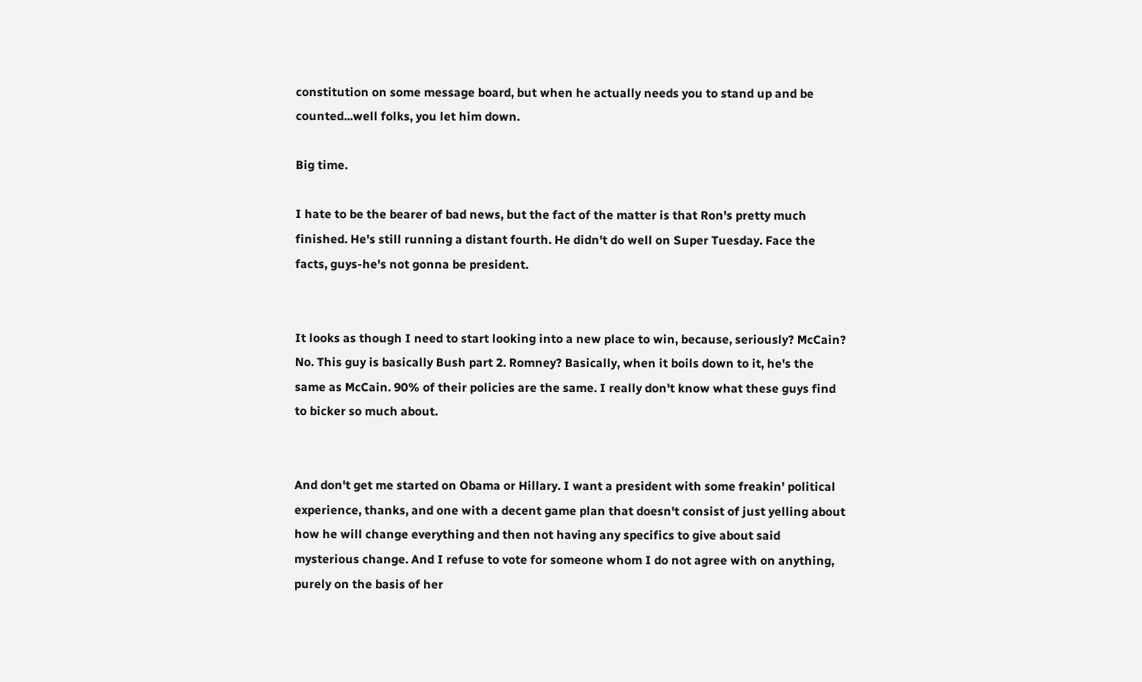constitution on some message board, but when he actually needs you to stand up and be counted...well folks, you let him down.

Big time.

I hate to be the bearer of bad news, but the fact of the matter is that Ron's pretty much finished. He's still running a distant fourth. He didn't do well on Super Tuesday. Face the facts, guys-he's not gonna be president.


It looks as though I need to start looking into a new place to win, because, seriously? McCain? No. This guy is basically Bush part 2. Romney? Basically, when it boils down to it, he's the same as McCain. 90% of their policies are the same. I really don't know what these guys find to bicker so much about.


And don't get me started on Obama or Hillary. I want a president with some freakin' political experience, thanks, and one with a decent game plan that doesn't consist of just yelling about how he will change everything and then not having any specifics to give about said mysterious change. And I refuse to vote for someone whom I do not agree with on anything, purely on the basis of her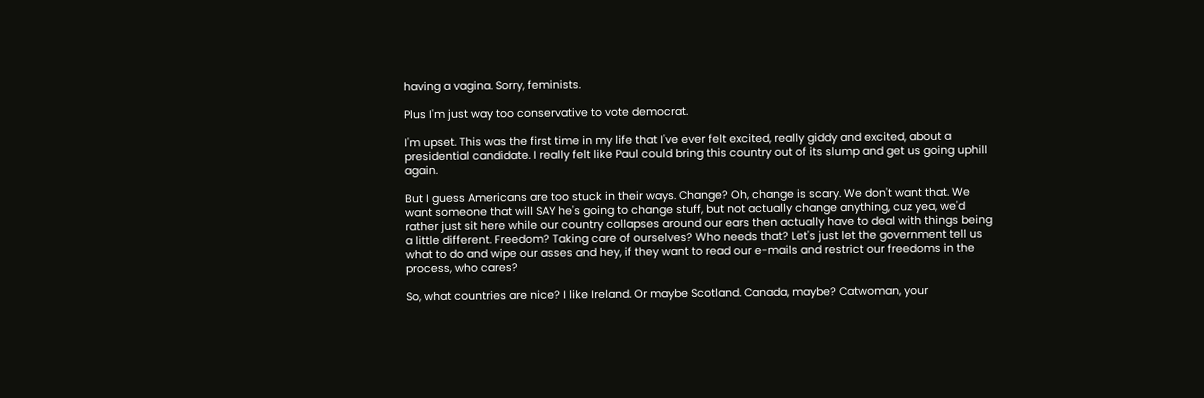having a vagina. Sorry, feminists.

Plus I'm just way too conservative to vote democrat.

I'm upset. This was the first time in my life that I've ever felt excited, really giddy and excited, about a presidential candidate. I really felt like Paul could bring this country out of its slump and get us going uphill again.

But I guess Americans are too stuck in their ways. Change? Oh, change is scary. We don't want that. We want someone that will SAY he's going to change stuff, but not actually change anything, cuz yea, we'd rather just sit here while our country collapses around our ears then actually have to deal with things being a little different. Freedom? Taking care of ourselves? Who needs that? Let's just let the government tell us what to do and wipe our asses and hey, if they want to read our e-mails and restrict our freedoms in the process, who cares?

So, what countries are nice? I like Ireland. Or maybe Scotland. Canada, maybe? Catwoman, your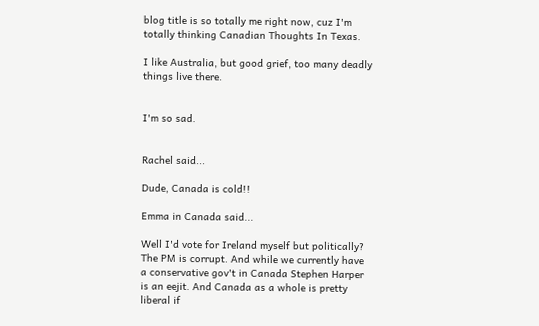blog title is so totally me right now, cuz I'm totally thinking Canadian Thoughts In Texas.

I like Australia, but good grief, too many deadly things live there.


I'm so sad.


Rachel said...

Dude, Canada is cold!!

Emma in Canada said...

Well I'd vote for Ireland myself but politically? The PM is corrupt. And while we currently have a conservative gov't in Canada Stephen Harper is an eejit. And Canada as a whole is pretty liberal if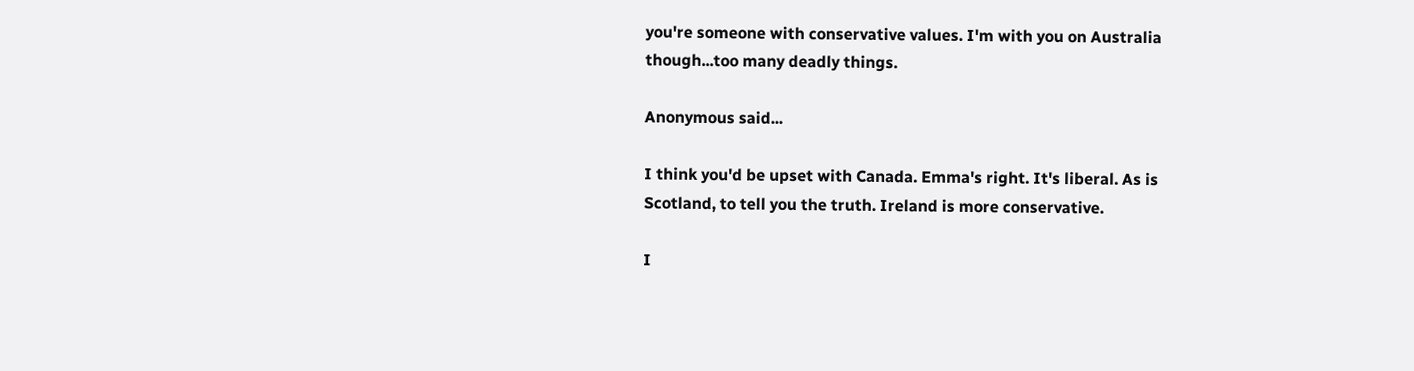you're someone with conservative values. I'm with you on Australia though...too many deadly things.

Anonymous said...

I think you'd be upset with Canada. Emma's right. It's liberal. As is Scotland, to tell you the truth. Ireland is more conservative.

I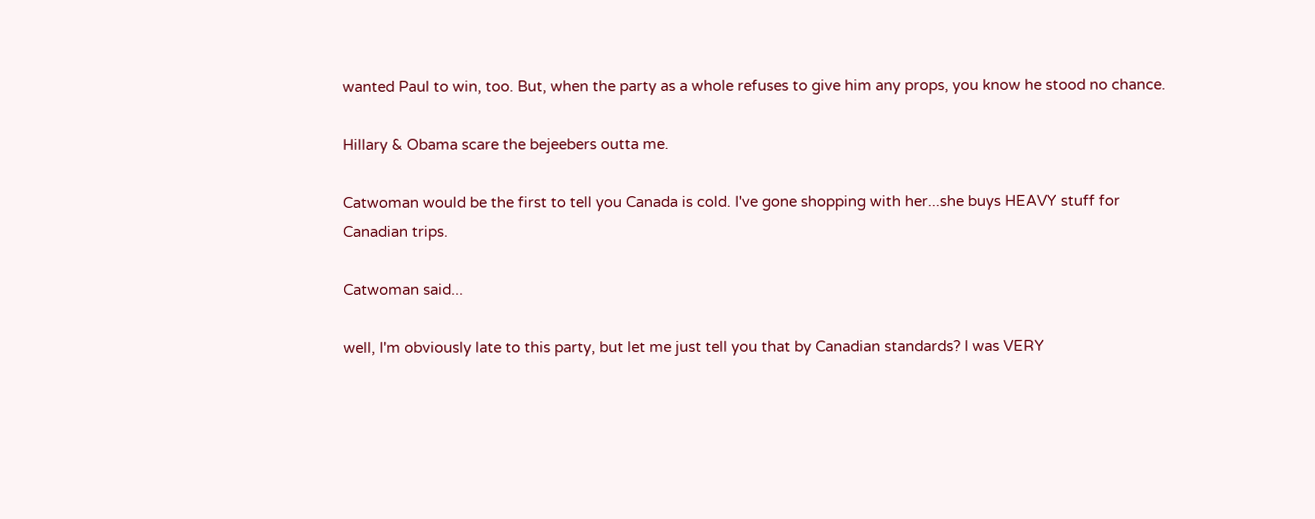wanted Paul to win, too. But, when the party as a whole refuses to give him any props, you know he stood no chance.

Hillary & Obama scare the bejeebers outta me.

Catwoman would be the first to tell you Canada is cold. I've gone shopping with her...she buys HEAVY stuff for Canadian trips.

Catwoman said...

well, I'm obviously late to this party, but let me just tell you that by Canadian standards? I was VERY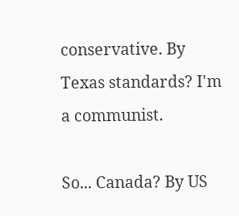conservative. By Texas standards? I'm a communist.

So... Canada? By US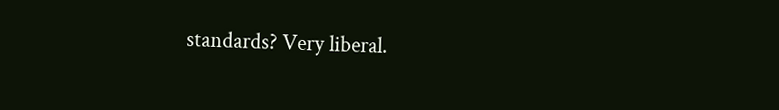standards? Very liberal.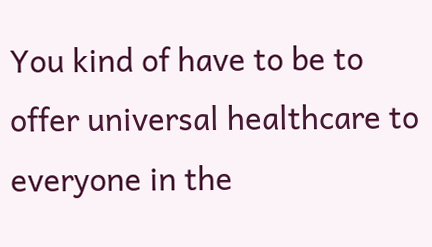You kind of have to be to offer universal healthcare to everyone in the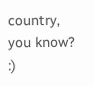country, you know? :)